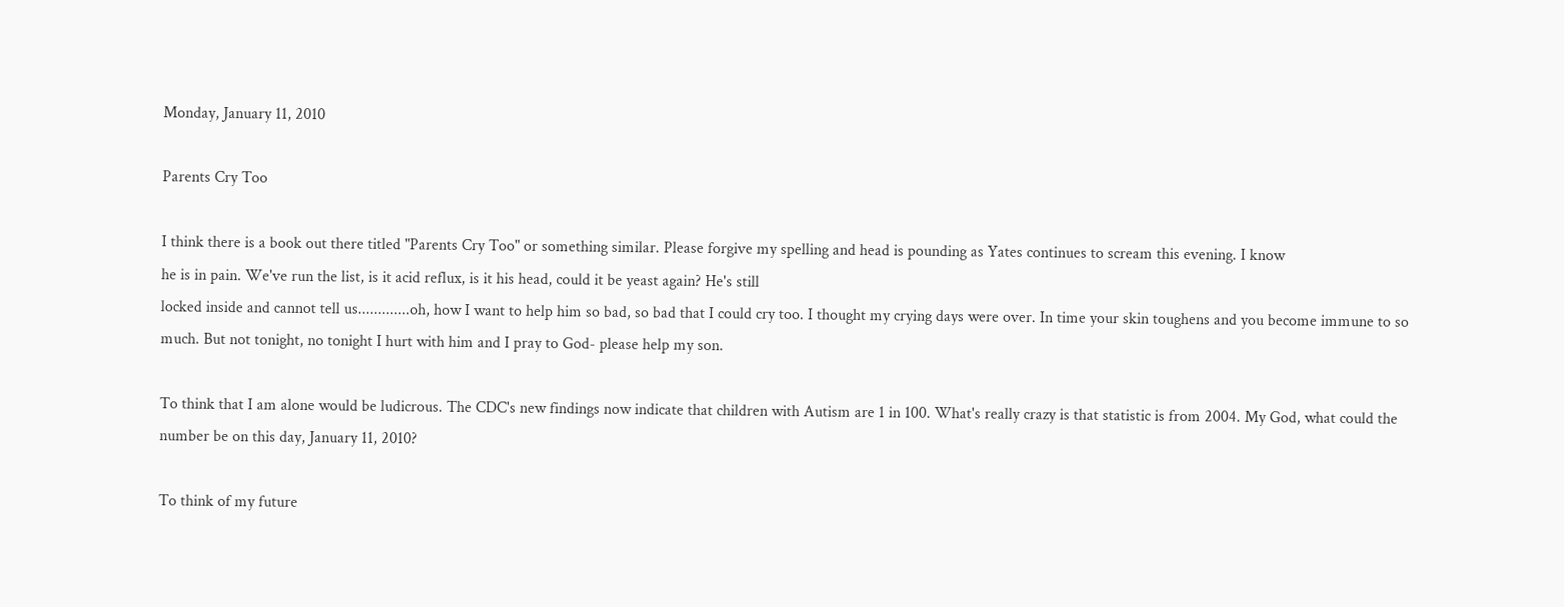Monday, January 11, 2010

Parents Cry Too

I think there is a book out there titled "Parents Cry Too" or something similar. Please forgive my spelling and head is pounding as Yates continues to scream this evening. I know
he is in pain. We've run the list, is it acid reflux, is it his head, could it be yeast again? He's still
locked inside and cannot tell us.............oh, how I want to help him so bad, so bad that I could cry too. I thought my crying days were over. In time your skin toughens and you become immune to so much. But not tonight, no tonight I hurt with him and I pray to God- please help my son.

To think that I am alone would be ludicrous. The CDC's new findings now indicate that children with Autism are 1 in 100. What's really crazy is that statistic is from 2004. My God, what could the number be on this day, January 11, 2010?

To think of my future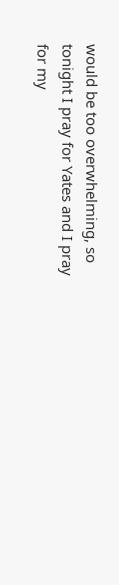would be too overwhelming, so tonight I pray for Yates and I pray for my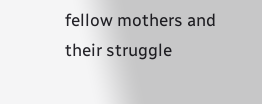fellow mothers and their struggle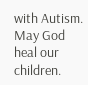with Autism. May God heal our children.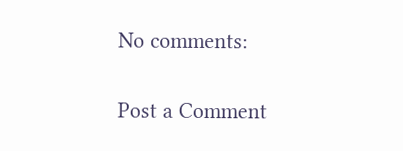No comments:

Post a Comment